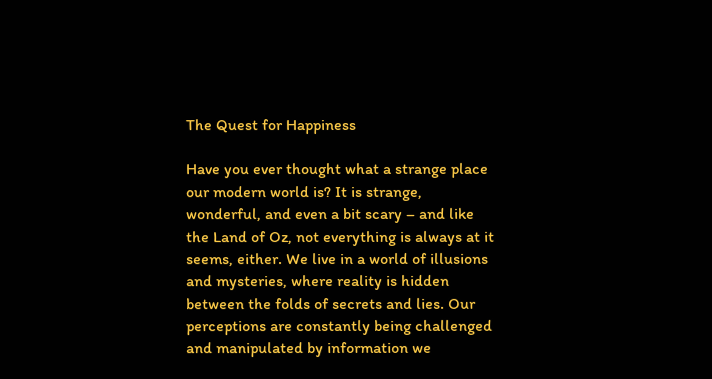The Quest for Happiness

Have you ever thought what a strange place our modern world is? It is strange, wonderful, and even a bit scary – and like the Land of Oz, not everything is always at it seems, either. We live in a world of illusions and mysteries, where reality is hidden between the folds of secrets and lies. Our perceptions are constantly being challenged and manipulated by information we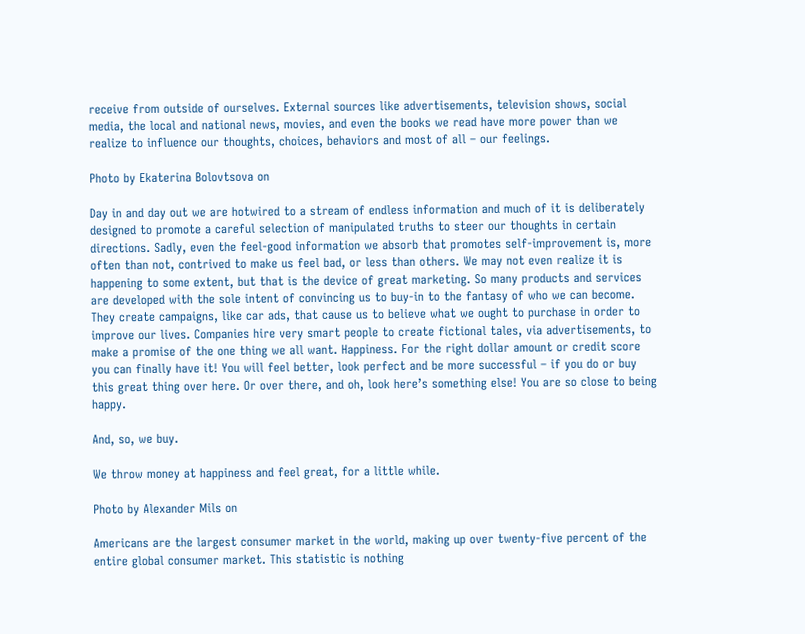receive from outside of ourselves. External sources like advertisements, television shows, social media, the local and national news, movies, and even the books we read have more power than we realize to influence our thoughts, choices, behaviors and most of all – our feelings.

Photo by Ekaterina Bolovtsova on

Day in and day out we are hotwired to a stream of endless information and much of it is deliberately designed to promote a careful selection of manipulated truths to steer our thoughts in certain directions. Sadly, even the feel-good information we absorb that promotes self-improvement is, more often than not, contrived to make us feel bad, or less than others. We may not even realize it is happening to some extent, but that is the device of great marketing. So many products and services are developed with the sole intent of convincing us to buy-in to the fantasy of who we can become. They create campaigns, like car ads, that cause us to believe what we ought to purchase in order to improve our lives. Companies hire very smart people to create fictional tales, via advertisements, to make a promise of the one thing we all want. Happiness. For the right dollar amount or credit score you can finally have it! You will feel better, look perfect and be more successful – if you do or buy this great thing over here. Or over there, and oh, look here’s something else! You are so close to being happy.

And, so, we buy.

We throw money at happiness and feel great, for a little while.

Photo by Alexander Mils on

Americans are the largest consumer market in the world, making up over twenty-five percent of the entire global consumer market. This statistic is nothing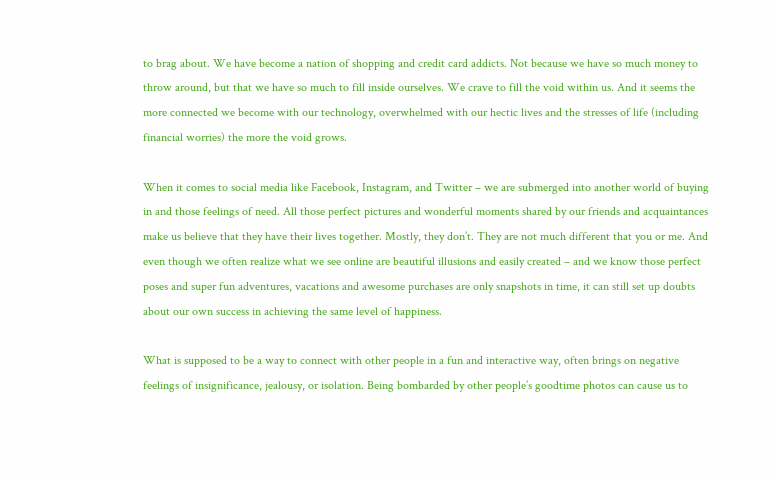to brag about. We have become a nation of shopping and credit card addicts. Not because we have so much money to throw around, but that we have so much to fill inside ourselves. We crave to fill the void within us. And it seems the more connected we become with our technology, overwhelmed with our hectic lives and the stresses of life (including financial worries) the more the void grows.

When it comes to social media like Facebook, Instagram, and Twitter – we are submerged into another world of buying in and those feelings of need. All those perfect pictures and wonderful moments shared by our friends and acquaintances make us believe that they have their lives together. Mostly, they don’t. They are not much different that you or me. And even though we often realize what we see online are beautiful illusions and easily created – and we know those perfect poses and super fun adventures, vacations and awesome purchases are only snapshots in time, it can still set up doubts about our own success in achieving the same level of happiness.

What is supposed to be a way to connect with other people in a fun and interactive way, often brings on negative feelings of insignificance, jealousy, or isolation. Being bombarded by other people’s goodtime photos can cause us to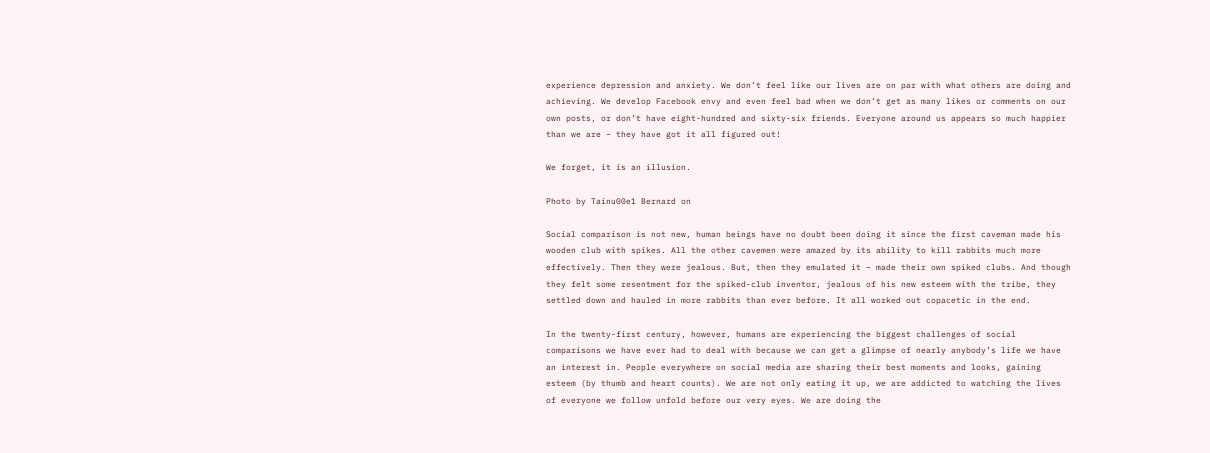experience depression and anxiety. We don’t feel like our lives are on par with what others are doing and achieving. We develop Facebook envy and even feel bad when we don’t get as many likes or comments on our own posts, or don’t have eight-hundred and sixty-six friends. Everyone around us appears so much happier than we are – they have got it all figured out!

We forget, it is an illusion.

Photo by Tainu00e1 Bernard on

Social comparison is not new, human beings have no doubt been doing it since the first caveman made his wooden club with spikes. All the other cavemen were amazed by its ability to kill rabbits much more effectively. Then they were jealous. But, then they emulated it – made their own spiked clubs. And though they felt some resentment for the spiked-club inventor, jealous of his new esteem with the tribe, they settled down and hauled in more rabbits than ever before. It all worked out copacetic in the end.

In the twenty-first century, however, humans are experiencing the biggest challenges of social comparisons we have ever had to deal with because we can get a glimpse of nearly anybody’s life we have an interest in. People everywhere on social media are sharing their best moments and looks, gaining esteem (by thumb and heart counts). We are not only eating it up, we are addicted to watching the lives of everyone we follow unfold before our very eyes. We are doing the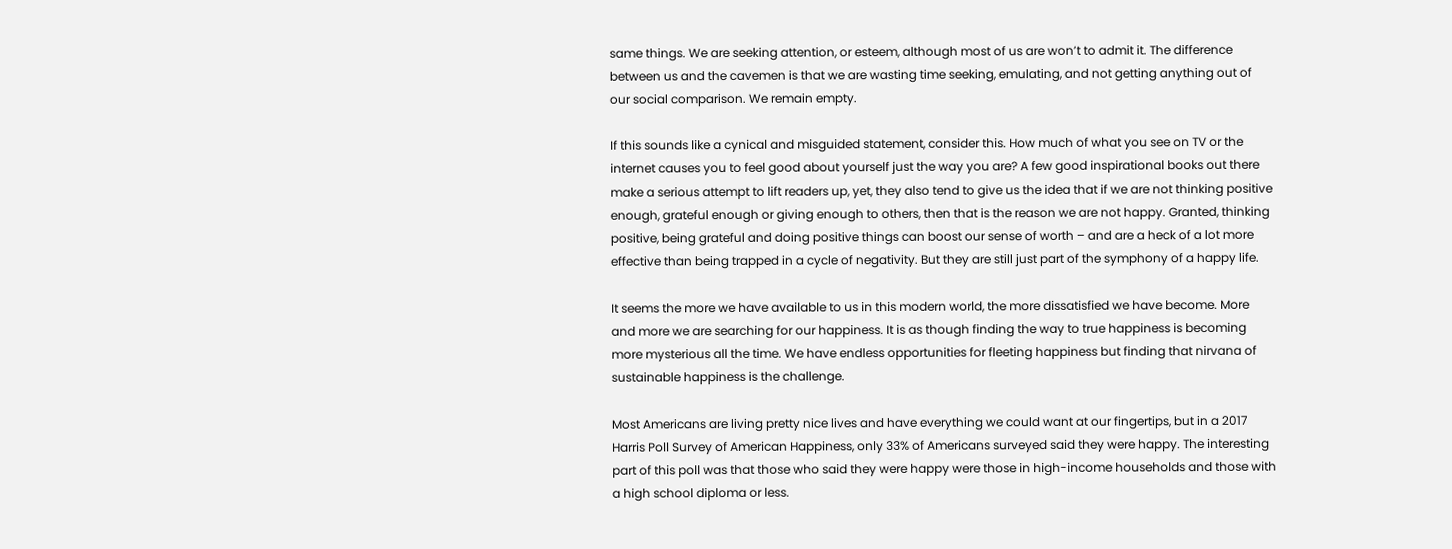same things. We are seeking attention, or esteem, although most of us are won’t to admit it. The difference between us and the cavemen is that we are wasting time seeking, emulating, and not getting anything out of our social comparison. We remain empty.

If this sounds like a cynical and misguided statement, consider this. How much of what you see on TV or the internet causes you to feel good about yourself just the way you are? A few good inspirational books out there make a serious attempt to lift readers up, yet, they also tend to give us the idea that if we are not thinking positive enough, grateful enough or giving enough to others, then that is the reason we are not happy. Granted, thinking positive, being grateful and doing positive things can boost our sense of worth – and are a heck of a lot more effective than being trapped in a cycle of negativity. But they are still just part of the symphony of a happy life.

It seems the more we have available to us in this modern world, the more dissatisfied we have become. More and more we are searching for our happiness. It is as though finding the way to true happiness is becoming more mysterious all the time. We have endless opportunities for fleeting happiness but finding that nirvana of sustainable happiness is the challenge.

Most Americans are living pretty nice lives and have everything we could want at our fingertips, but in a 2017 Harris Poll Survey of American Happiness, only 33% of Americans surveyed said they were happy. The interesting part of this poll was that those who said they were happy were those in high-income households and those with a high school diploma or less.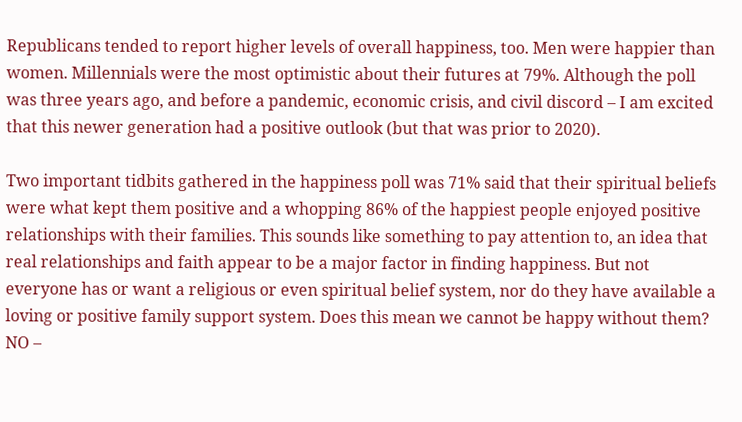Republicans tended to report higher levels of overall happiness, too. Men were happier than women. Millennials were the most optimistic about their futures at 79%. Although the poll was three years ago, and before a pandemic, economic crisis, and civil discord – I am excited that this newer generation had a positive outlook (but that was prior to 2020).

Two important tidbits gathered in the happiness poll was 71% said that their spiritual beliefs were what kept them positive and a whopping 86% of the happiest people enjoyed positive relationships with their families. This sounds like something to pay attention to, an idea that real relationships and faith appear to be a major factor in finding happiness. But not everyone has or want a religious or even spiritual belief system, nor do they have available a loving or positive family support system. Does this mean we cannot be happy without them? NO –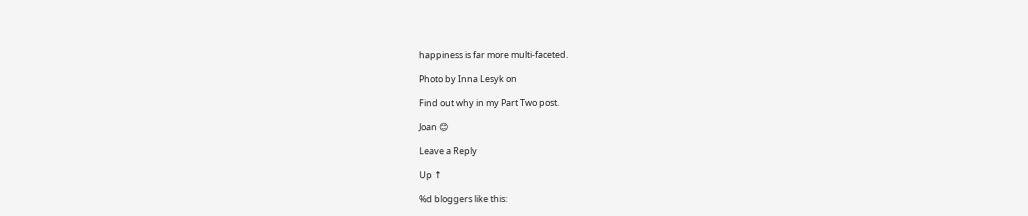happiness is far more multi-faceted.

Photo by Inna Lesyk on

Find out why in my Part Two post.

Joan 😊

Leave a Reply

Up ↑

%d bloggers like this: